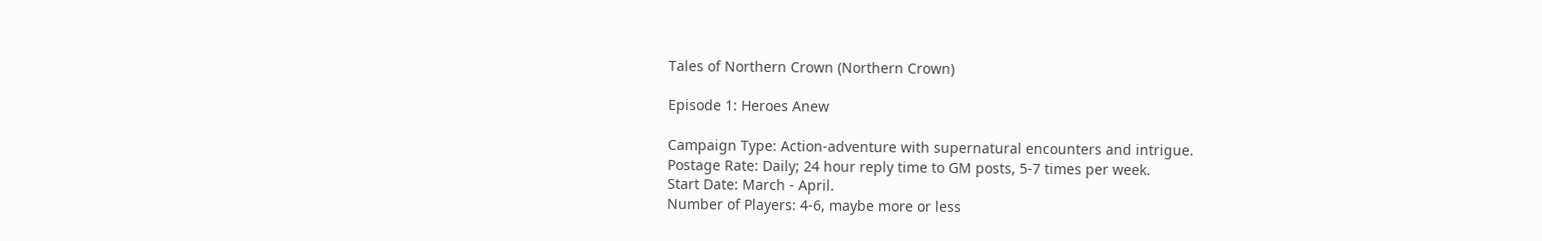Tales of Northern Crown (Northern Crown)

Episode 1: Heroes Anew

Campaign Type: Action-adventure with supernatural encounters and intrigue.
Postage Rate: Daily; 24 hour reply time to GM posts, 5-7 times per week.
Start Date: March - April.
Number of Players: 4-6, maybe more or less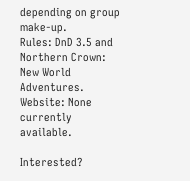depending on group make-up.
Rules: DnD 3.5 and Northern Crown: New World Adventures.
Website: None currently available.

Interested?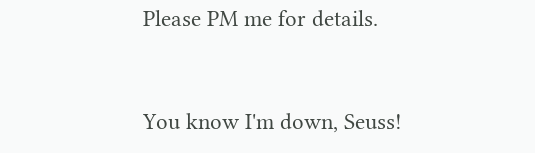Please PM me for details.


You know I'm down, Seuss!